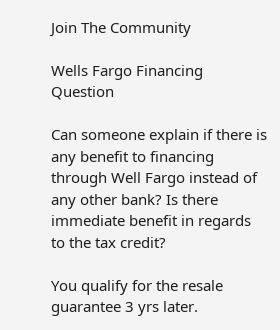Join The Community

Wells Fargo Financing Question

Can someone explain if there is any benefit to financing through Well Fargo instead of any other bank? Is there immediate benefit in regards to the tax credit?

You qualify for the resale guarantee 3 yrs later.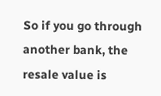So if you go through another bank, the resale value is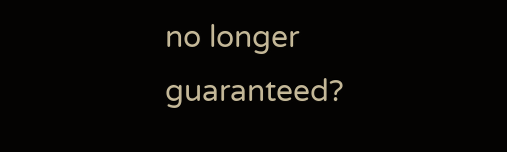no longer guaranteed?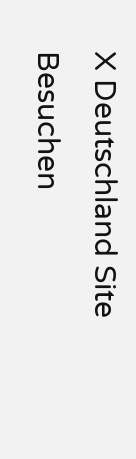X Deutschland Site Besuchen